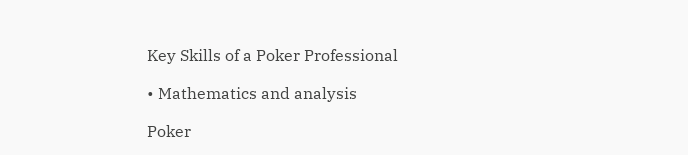Key Skills of a Poker Professional

• Mathematics and analysis

Poker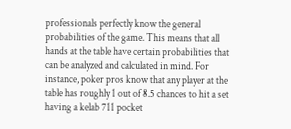professionals perfectly know the general probabilities of the game. This means that all hands at the table have certain probabilities that can be analyzed and calculated in mind. For instance, poker pros know that any player at the table has roughly 1 out of 8.5 chances to hit a set having a kelab 711 pocket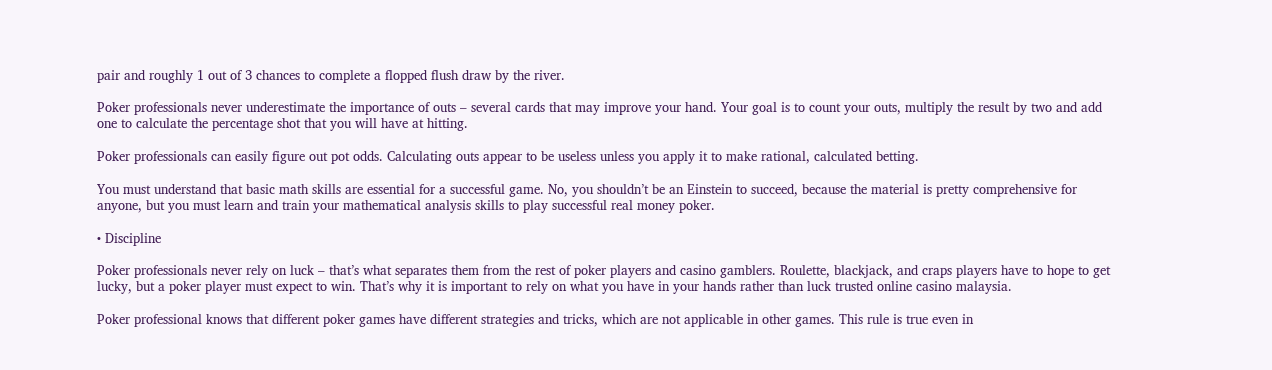pair and roughly 1 out of 3 chances to complete a flopped flush draw by the river.

Poker professionals never underestimate the importance of outs – several cards that may improve your hand. Your goal is to count your outs, multiply the result by two and add one to calculate the percentage shot that you will have at hitting.

Poker professionals can easily figure out pot odds. Calculating outs appear to be useless unless you apply it to make rational, calculated betting.

You must understand that basic math skills are essential for a successful game. No, you shouldn’t be an Einstein to succeed, because the material is pretty comprehensive for anyone, but you must learn and train your mathematical analysis skills to play successful real money poker.

• Discipline

Poker professionals never rely on luck – that’s what separates them from the rest of poker players and casino gamblers. Roulette, blackjack, and craps players have to hope to get lucky, but a poker player must expect to win. That’s why it is important to rely on what you have in your hands rather than luck trusted online casino malaysia.

Poker professional knows that different poker games have different strategies and tricks, which are not applicable in other games. This rule is true even in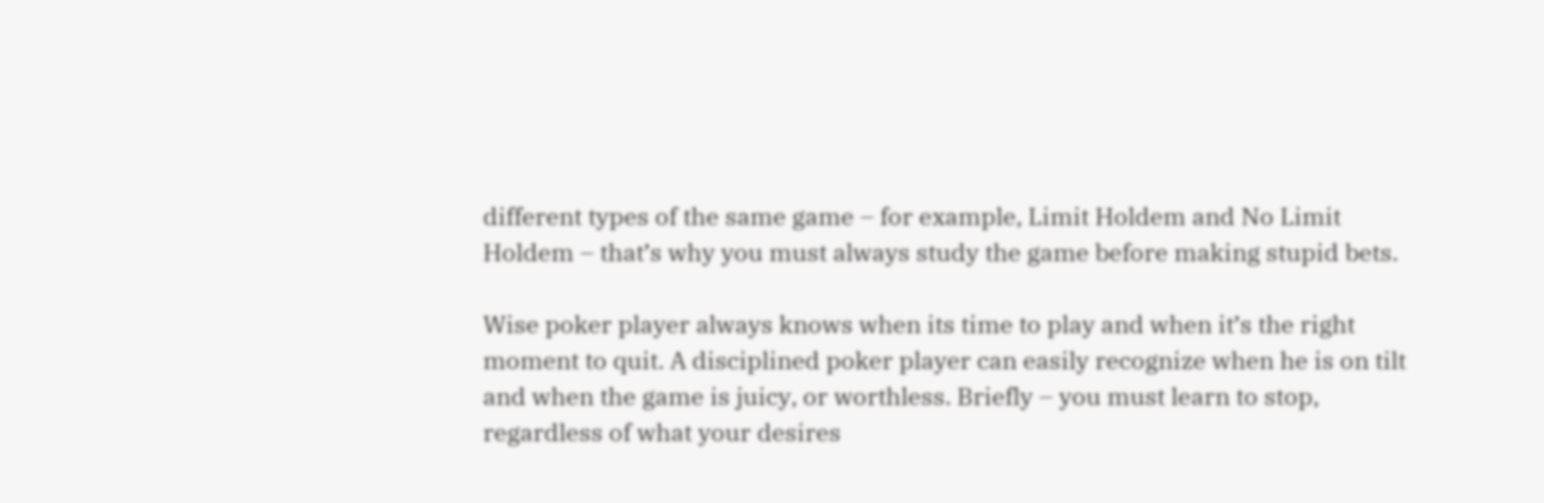different types of the same game – for example, Limit Holdem and No Limit Holdem – that’s why you must always study the game before making stupid bets.

Wise poker player always knows when its time to play and when it’s the right moment to quit. A disciplined poker player can easily recognize when he is on tilt and when the game is juicy, or worthless. Briefly – you must learn to stop, regardless of what your desires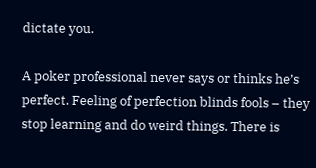dictate you.

A poker professional never says or thinks he’s perfect. Feeling of perfection blinds fools – they stop learning and do weird things. There is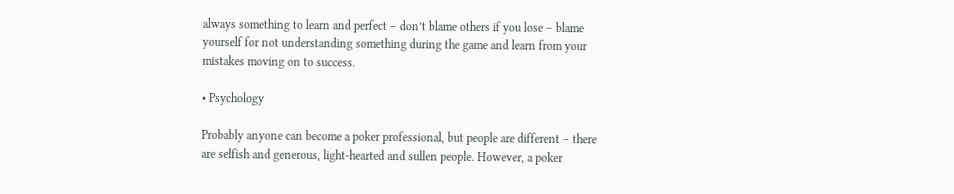always something to learn and perfect – don’t blame others if you lose – blame yourself for not understanding something during the game and learn from your mistakes moving on to success.

• Psychology

Probably anyone can become a poker professional, but people are different – there are selfish and generous, light-hearted and sullen people. However, a poker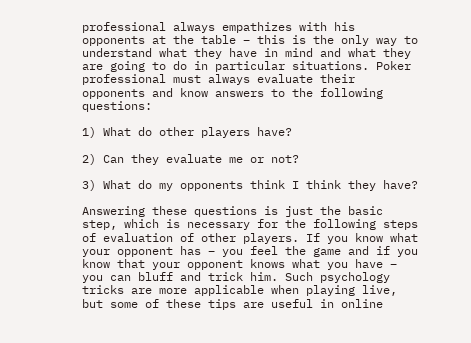professional always empathizes with his opponents at the table – this is the only way to understand what they have in mind and what they are going to do in particular situations. Poker professional must always evaluate their opponents and know answers to the following questions:

1) What do other players have?

2) Can they evaluate me or not?

3) What do my opponents think I think they have?

Answering these questions is just the basic step, which is necessary for the following steps of evaluation of other players. If you know what your opponent has – you feel the game and if you know that your opponent knows what you have – you can bluff and trick him. Such psychology tricks are more applicable when playing live, but some of these tips are useful in online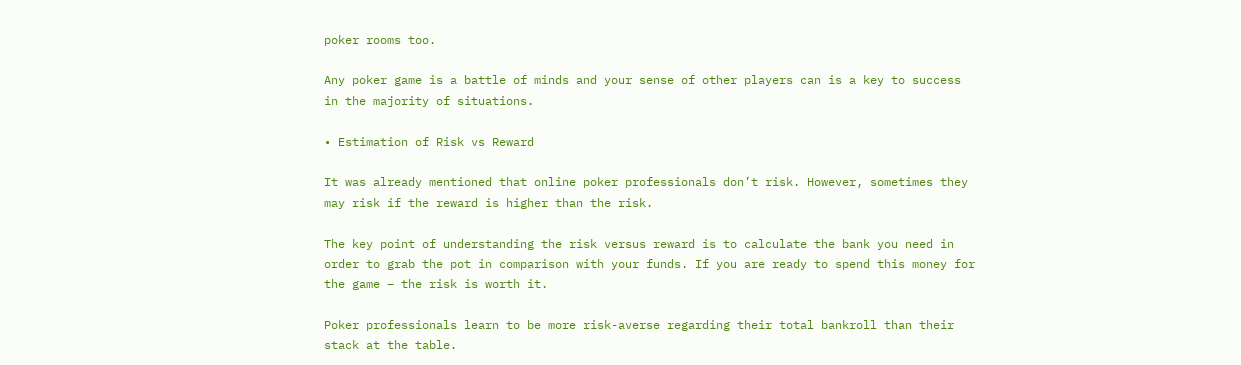poker rooms too.

Any poker game is a battle of minds and your sense of other players can is a key to success in the majority of situations.

• Estimation of Risk vs Reward

It was already mentioned that online poker professionals don’t risk. However, sometimes they may risk if the reward is higher than the risk.

The key point of understanding the risk versus reward is to calculate the bank you need in order to grab the pot in comparison with your funds. If you are ready to spend this money for the game – the risk is worth it.

Poker professionals learn to be more risk-averse regarding their total bankroll than their stack at the table.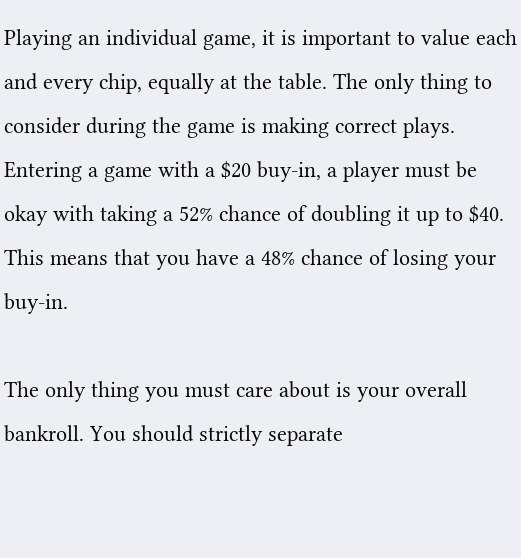Playing an individual game, it is important to value each and every chip, equally at the table. The only thing to consider during the game is making correct plays. Entering a game with a $20 buy-in, a player must be okay with taking a 52% chance of doubling it up to $40. This means that you have a 48% chance of losing your buy-in.

The only thing you must care about is your overall bankroll. You should strictly separate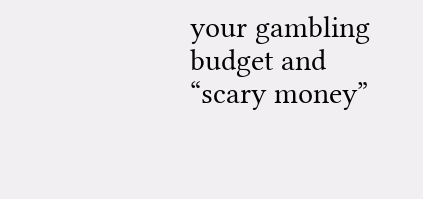your gambling budget and “scary money”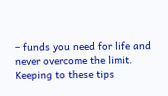– funds you need for life and never overcome the limit. Keeping to these tips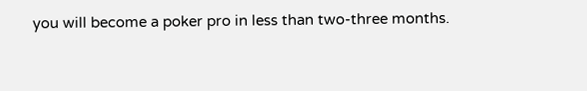you will become a poker pro in less than two-three months.